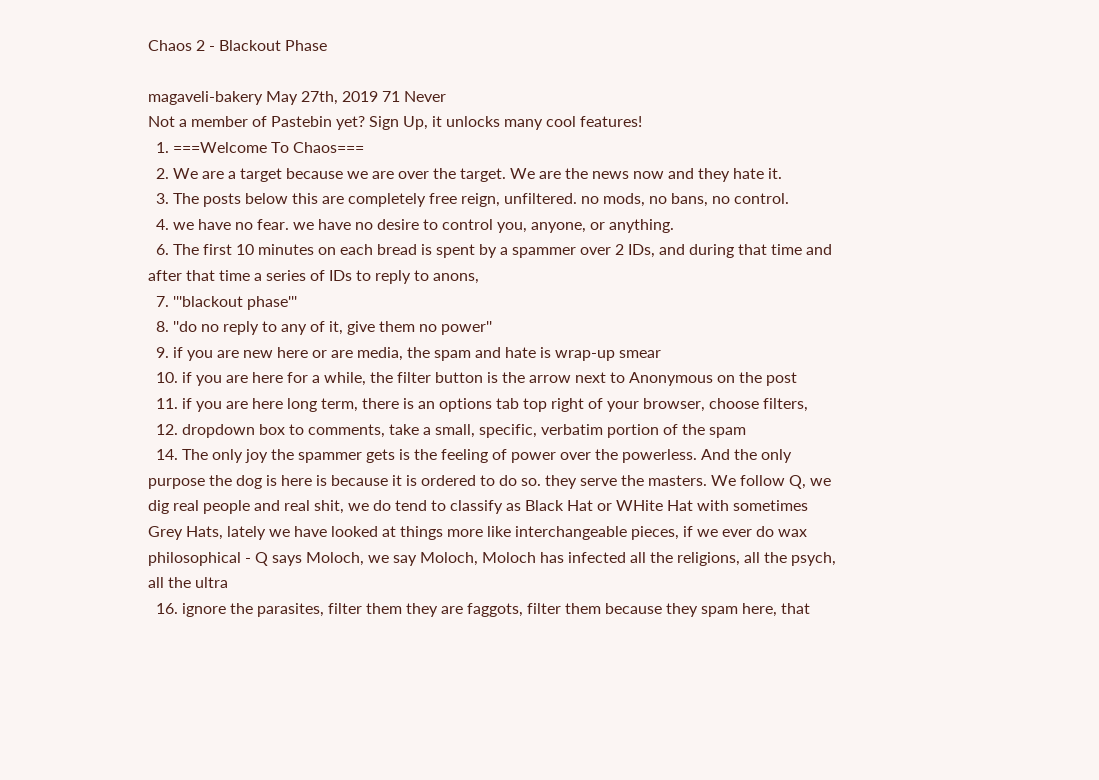Chaos 2 - Blackout Phase

magaveli-bakery May 27th, 2019 71 Never
Not a member of Pastebin yet? Sign Up, it unlocks many cool features!
  1. ===Welcome To Chaos===
  2. We are a target because we are over the target. We are the news now and they hate it.
  3. The posts below this are completely free reign, unfiltered. no mods, no bans, no control.
  4. we have no fear. we have no desire to control you, anyone, or anything.
  6. The first 10 minutes on each bread is spent by a spammer over 2 IDs, and during that time and after that time a series of IDs to reply to anons,
  7. '''blackout phase'''
  8. ''do no reply to any of it, give them no power''
  9. if you are new here or are media, the spam and hate is wrap-up smear
  10. if you are here for a while, the filter button is the arrow next to Anonymous on the post
  11. if you are here long term, there is an options tab top right of your browser, choose filters,
  12. dropdown box to comments, take a small, specific, verbatim portion of the spam
  14. The only joy the spammer gets is the feeling of power over the powerless. And the only purpose the dog is here is because it is ordered to do so. they serve the masters. We follow Q, we dig real people and real shit, we do tend to classify as Black Hat or WHite Hat with sometimes Grey Hats, lately we have looked at things more like interchangeable pieces, if we ever do wax philosophical - Q says Moloch, we say Moloch, Moloch has infected all the religions, all the psych, all the ultra
  16. ignore the parasites, filter them they are faggots, filter them because they spam here, that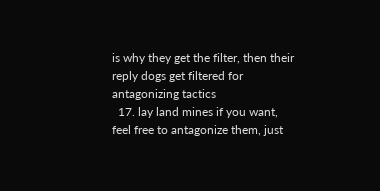is why they get the filter, then their reply dogs get filtered for antagonizing tactics
  17. lay land mines if you want, feel free to antagonize them, just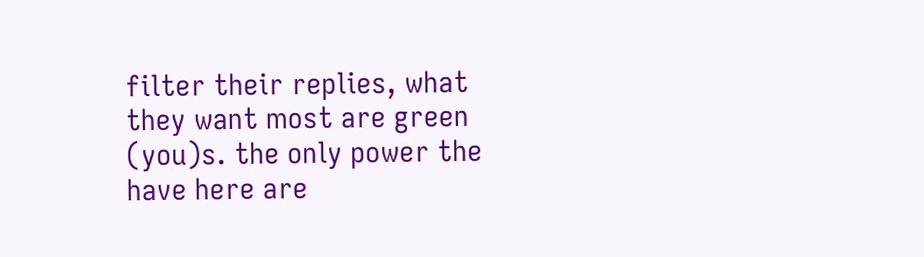filter their replies, what they want most are green (you)s. the only power the have here are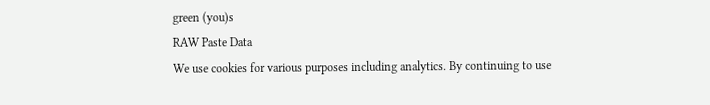green (you)s
RAW Paste Data
We use cookies for various purposes including analytics. By continuing to use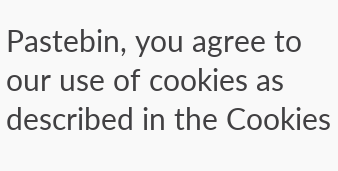Pastebin, you agree to our use of cookies as described in the Cookies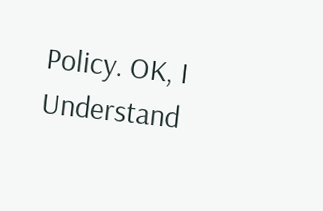Policy. OK, I Understand